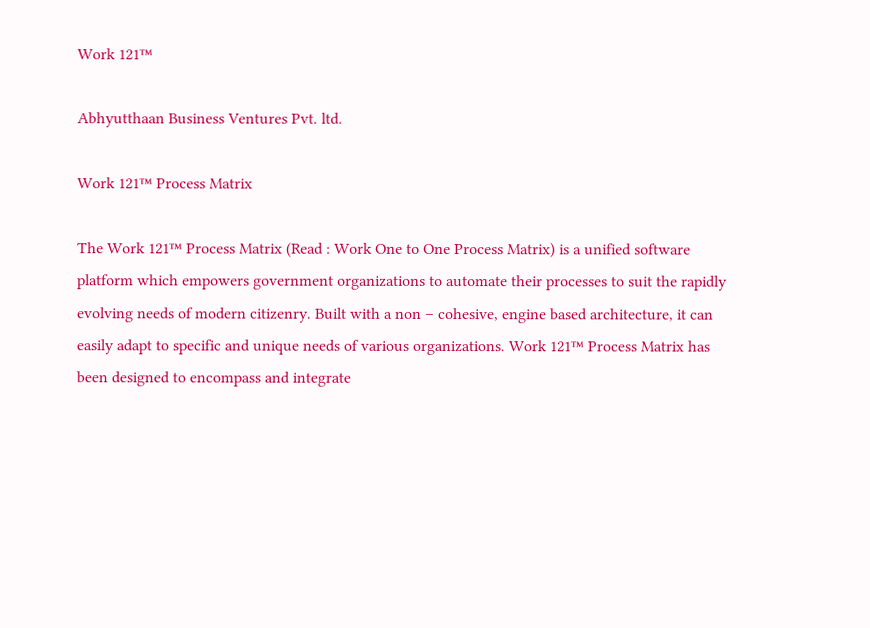Work 121™

Abhyutthaan Business Ventures Pvt. ltd.

Work 121™ Process Matrix

The Work 121™ Process Matrix (Read : Work One to One Process Matrix) is a unified software platform which empowers government organizations to automate their processes to suit the rapidly evolving needs of modern citizenry. Built with a non – cohesive, engine based architecture, it can easily adapt to specific and unique needs of various organizations. Work 121™ Process Matrix has been designed to encompass and integrate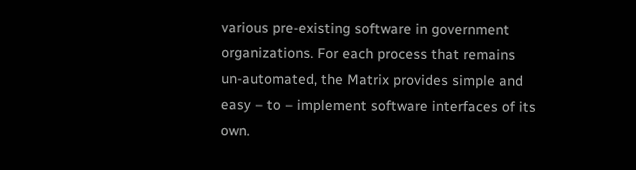various pre-existing software in government organizations. For each process that remains un-automated, the Matrix provides simple and easy – to – implement software interfaces of its own.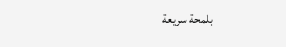بلمحة سريعة